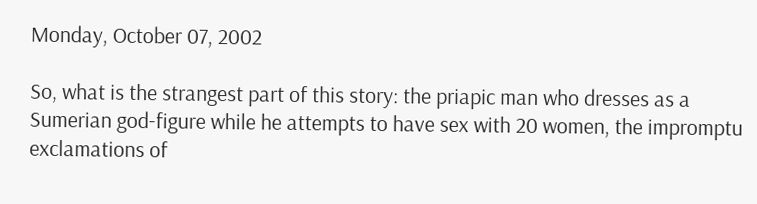Monday, October 07, 2002

So, what is the strangest part of this story: the priapic man who dresses as a Sumerian god-figure while he attempts to have sex with 20 women, the impromptu exclamations of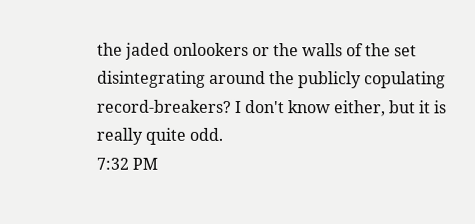the jaded onlookers or the walls of the set disintegrating around the publicly copulating record-breakers? I don't know either, but it is really quite odd.
7:32 PM